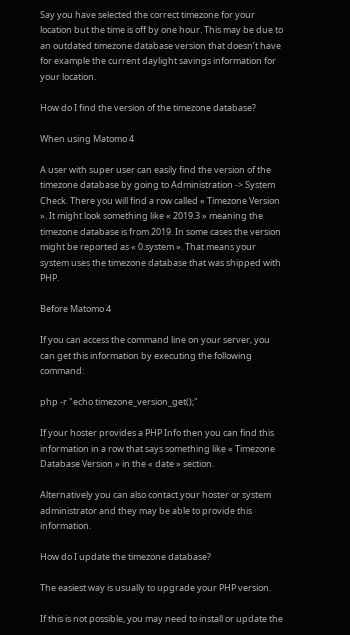Say you have selected the correct timezone for your location but the time is off by one hour. This may be due to an outdated timezone database version that doesn’t have for example the current daylight savings information for your location.

How do I find the version of the timezone database?

When using Matomo 4

A user with super user can easily find the version of the timezone database by going to Administration -> System Check. There you will find a row called « Timezone Version ». It might look something like « 2019.3 » meaning the timezone database is from 2019. In some cases the version might be reported as « 0.system ». That means your system uses the timezone database that was shipped with PHP.

Before Matomo 4

If you can access the command line on your server, you can get this information by executing the following command:

php -r "echo timezone_version_get();"

If your hoster provides a PHP Info then you can find this information in a row that says something like « Timezone Database Version » in the « date » section.

Alternatively you can also contact your hoster or system administrator and they may be able to provide this information.

How do I update the timezone database?

The easiest way is usually to upgrade your PHP version.

If this is not possible, you may need to install or update the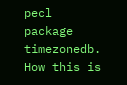pecl package timezonedb. How this is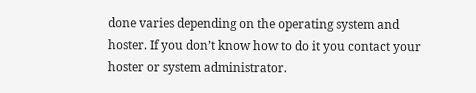done varies depending on the operating system and hoster. If you don’t know how to do it you contact your hoster or system administrator.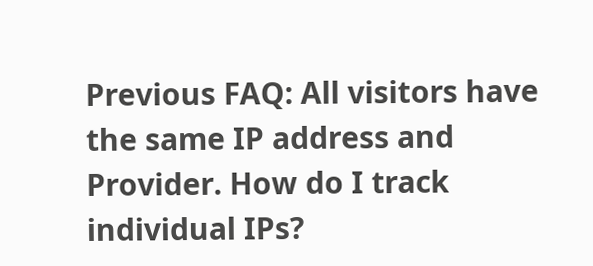Previous FAQ: All visitors have the same IP address and Provider. How do I track individual IPs?